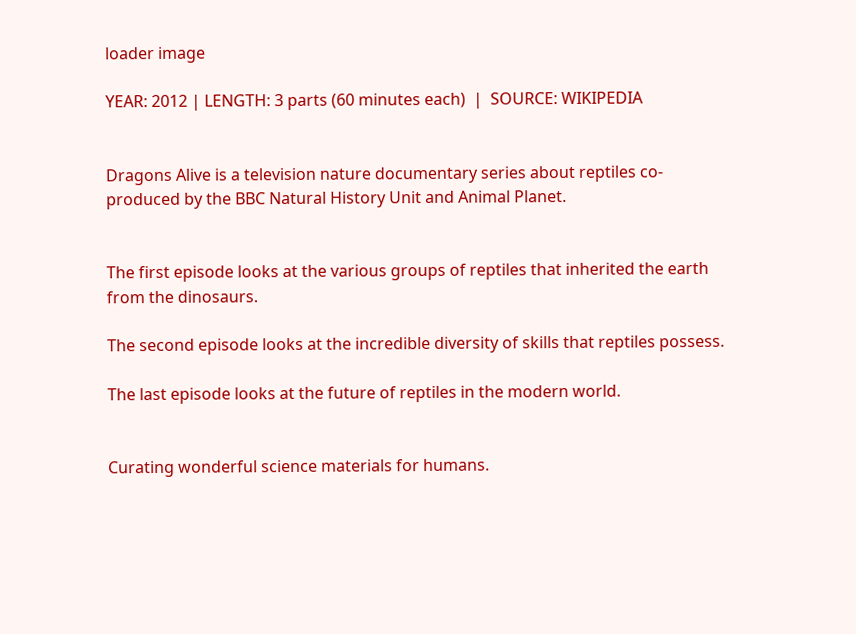loader image

YEAR: 2012 | LENGTH: 3 parts (60 minutes each)  |  SOURCE: WIKIPEDIA


Dragons Alive is a television nature documentary series about reptiles co-produced by the BBC Natural History Unit and Animal Planet.


The first episode looks at the various groups of reptiles that inherited the earth from the dinosaurs.

The second episode looks at the incredible diversity of skills that reptiles possess.

The last episode looks at the future of reptiles in the modern world.


Curating wonderful science materials for humans.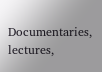Documentaries, lectures,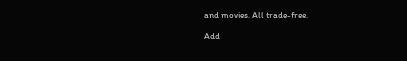and movies. All trade-free.

Add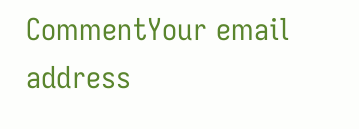CommentYour email address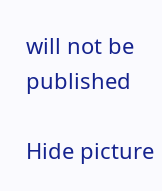will not be published

Hide picture